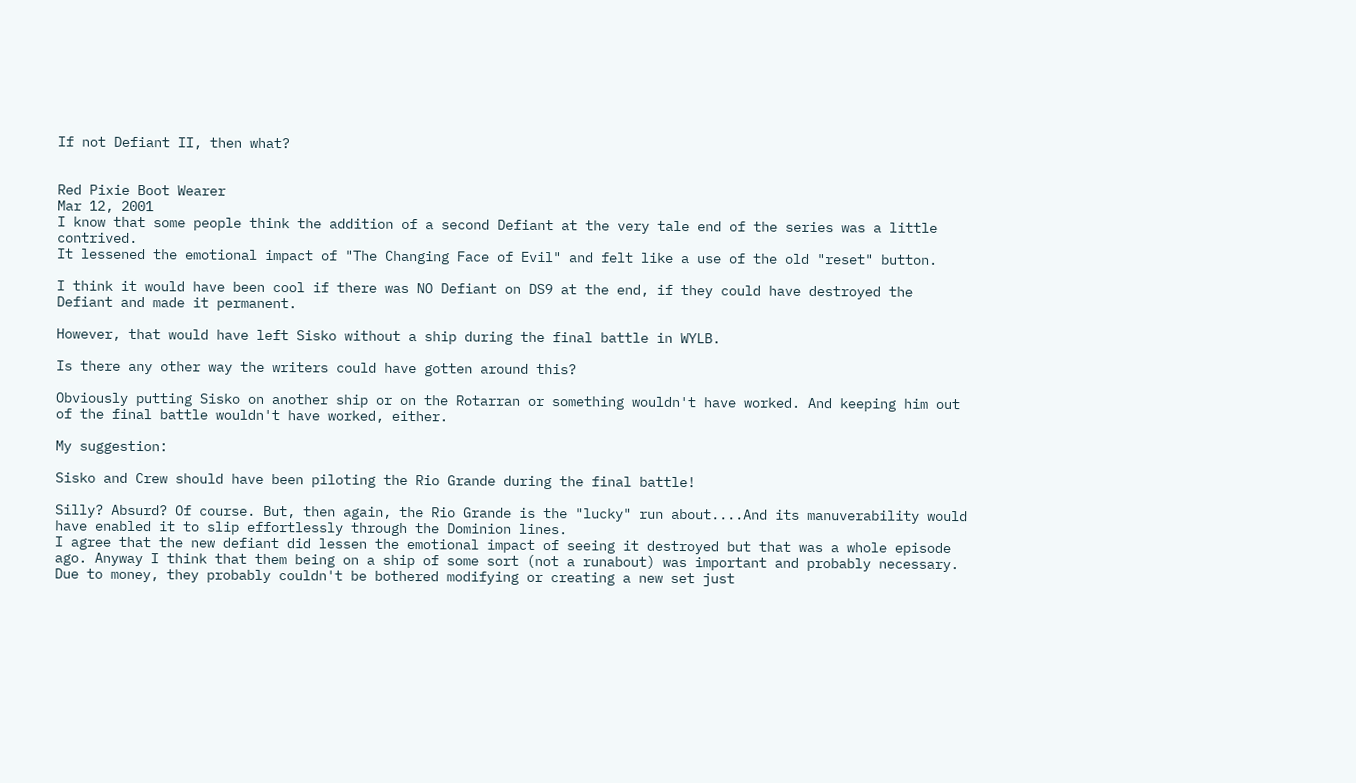If not Defiant II, then what?


Red Pixie Boot Wearer
Mar 12, 2001
I know that some people think the addition of a second Defiant at the very tale end of the series was a little contrived.
It lessened the emotional impact of "The Changing Face of Evil" and felt like a use of the old "reset" button.

I think it would have been cool if there was NO Defiant on DS9 at the end, if they could have destroyed the Defiant and made it permanent.

However, that would have left Sisko without a ship during the final battle in WYLB.

Is there any other way the writers could have gotten around this?

Obviously putting Sisko on another ship or on the Rotarran or something wouldn't have worked. And keeping him out of the final battle wouldn't have worked, either.

My suggestion:

Sisko and Crew should have been piloting the Rio Grande during the final battle!

Silly? Absurd? Of course. But, then again, the Rio Grande is the "lucky" run about....And its manuverability would have enabled it to slip effortlessly through the Dominion lines.
I agree that the new defiant did lessen the emotional impact of seeing it destroyed but that was a whole episode ago. Anyway I think that them being on a ship of some sort (not a runabout) was important and probably necessary. Due to money, they probably couldn't be bothered modifying or creating a new set just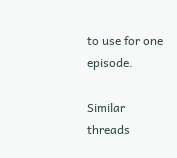to use for one episode.

Similar threads